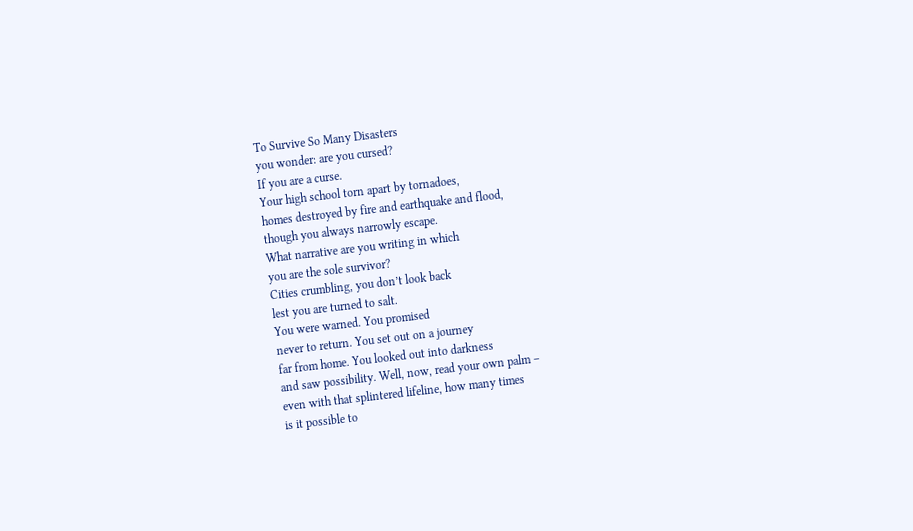To Survive So Many Disasters
you wonder: are you cursed?
If you are a curse.
Your high school torn apart by tornadoes,
homes destroyed by fire and earthquake and flood,
though you always narrowly escape.
What narrative are you writing in which
you are the sole survivor?
Cities crumbling, you don’t look back
lest you are turned to salt.
You were warned. You promised
never to return. You set out on a journey
far from home. You looked out into darkness
and saw possibility. Well, now, read your own palm –
even with that splintered lifeline, how many times
is it possible to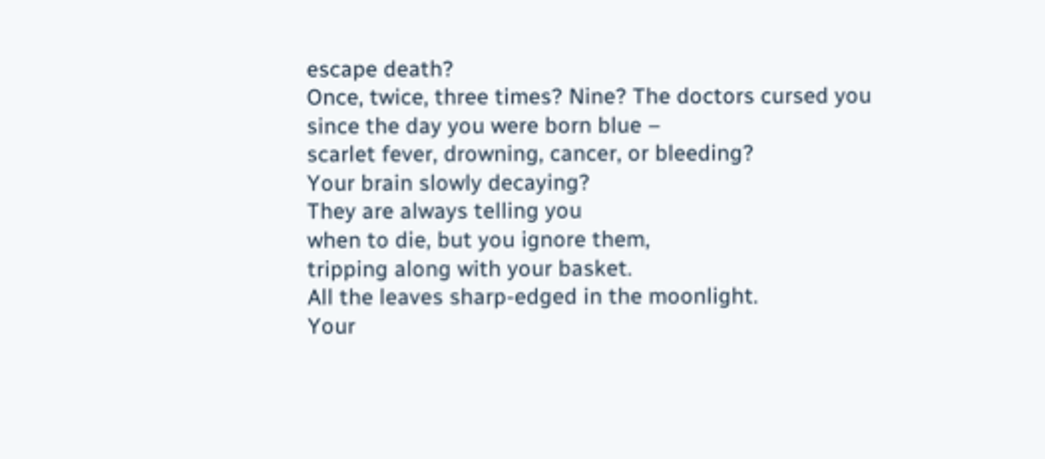escape death?
Once, twice, three times? Nine? The doctors cursed you
since the day you were born blue –
scarlet fever, drowning, cancer, or bleeding?
Your brain slowly decaying?
They are always telling you
when to die, but you ignore them,
tripping along with your basket.
All the leaves sharp-edged in the moonlight.
Your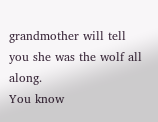grandmother will tell you she was the wolf all along.
You know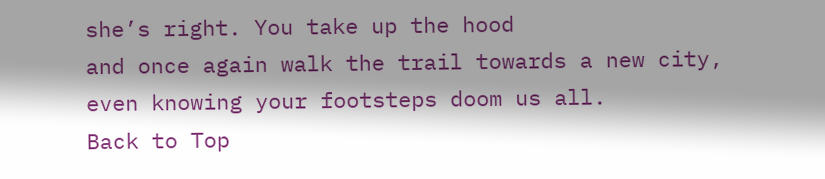she’s right. You take up the hood
and once again walk the trail towards a new city,
even knowing your footsteps doom us all.
Back to Top